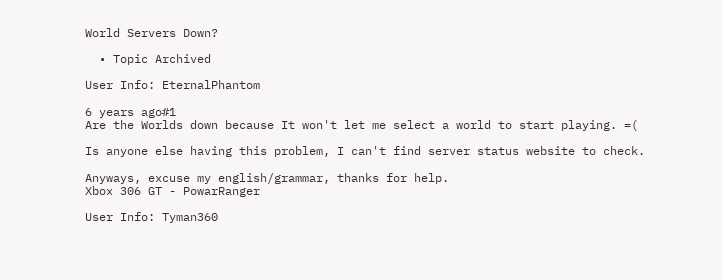World Servers Down?

  • Topic Archived

User Info: EternalPhantom

6 years ago#1
Are the Worlds down because It won't let me select a world to start playing. =(

Is anyone else having this problem, I can't find server status website to check.

Anyways, excuse my english/grammar, thanks for help.
Xbox 306 GT - PowarRanger

User Info: Tyman360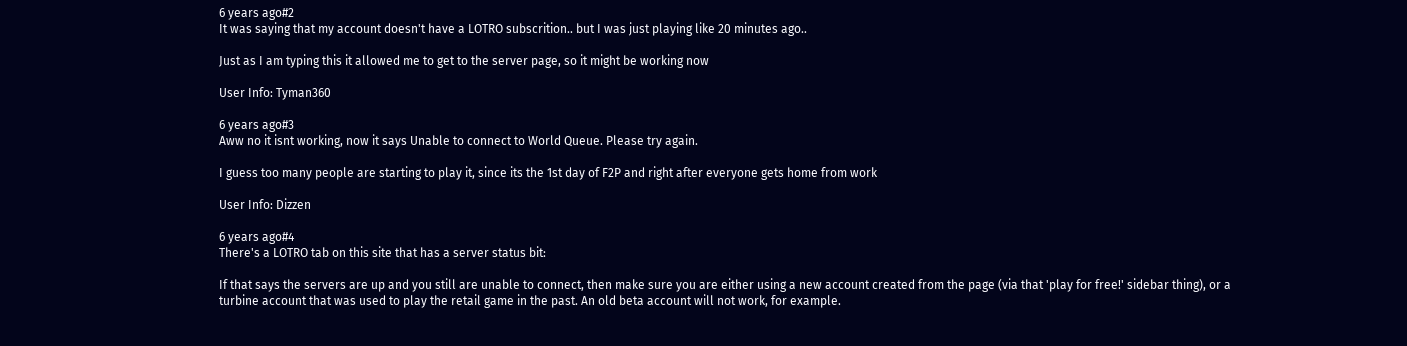6 years ago#2
It was saying that my account doesn't have a LOTRO subscrition.. but I was just playing like 20 minutes ago..

Just as I am typing this it allowed me to get to the server page, so it might be working now

User Info: Tyman360

6 years ago#3
Aww no it isnt working, now it says Unable to connect to World Queue. Please try again.

I guess too many people are starting to play it, since its the 1st day of F2P and right after everyone gets home from work

User Info: Dizzen

6 years ago#4
There's a LOTRO tab on this site that has a server status bit:

If that says the servers are up and you still are unable to connect, then make sure you are either using a new account created from the page (via that 'play for free!' sidebar thing), or a turbine account that was used to play the retail game in the past. An old beta account will not work, for example.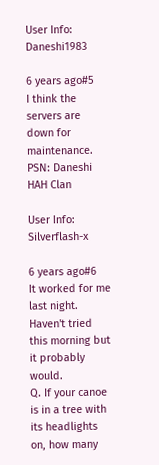User Info: Daneshi1983

6 years ago#5
I think the servers are down for maintenance.
PSN: Daneshi
HAH Clan

User Info: Silverflash-x

6 years ago#6
It worked for me last night. Haven't tried this morning but it probably would.
Q. If your canoe is in a tree with its headlights on, how many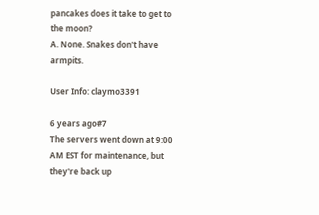pancakes does it take to get to the moon?
A. None. Snakes don't have armpits.

User Info: claymo3391

6 years ago#7
The servers went down at 9:00 AM EST for maintenance, but they're back up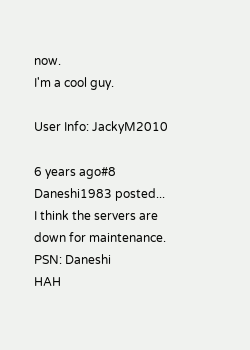now.
I'm a cool guy.

User Info: JackyM2010

6 years ago#8
Daneshi1983 posted...
I think the servers are down for maintenance.
PSN: Daneshi
HAH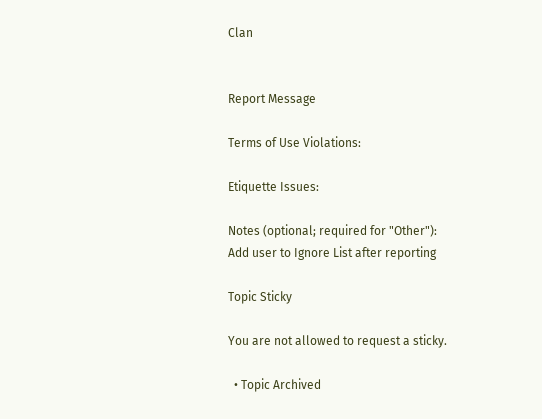Clan


Report Message

Terms of Use Violations:

Etiquette Issues:

Notes (optional; required for "Other"):
Add user to Ignore List after reporting

Topic Sticky

You are not allowed to request a sticky.

  • Topic Archived